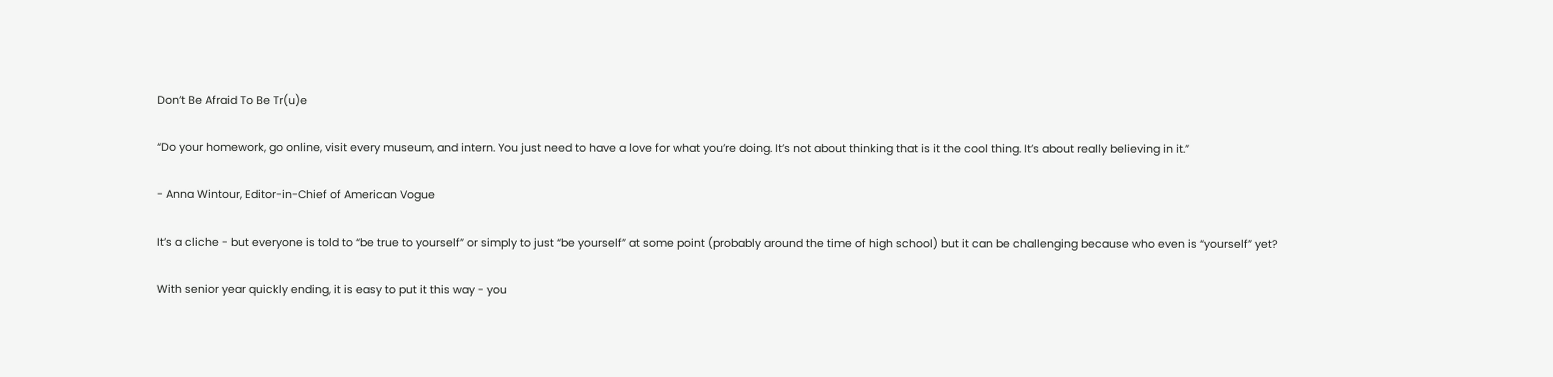Don’t Be Afraid To Be Tr(u)e

“Do your homework, go online, visit every museum, and intern. You just need to have a love for what you’re doing. It’s not about thinking that is it the cool thing. It’s about really believing in it.”

- Anna Wintour, Editor-in-Chief of American Vogue

It’s a cliche - but everyone is told to “be true to yourself” or simply to just “be yourself” at some point (probably around the time of high school) but it can be challenging because who even is “yourself” yet?

With senior year quickly ending, it is easy to put it this way - you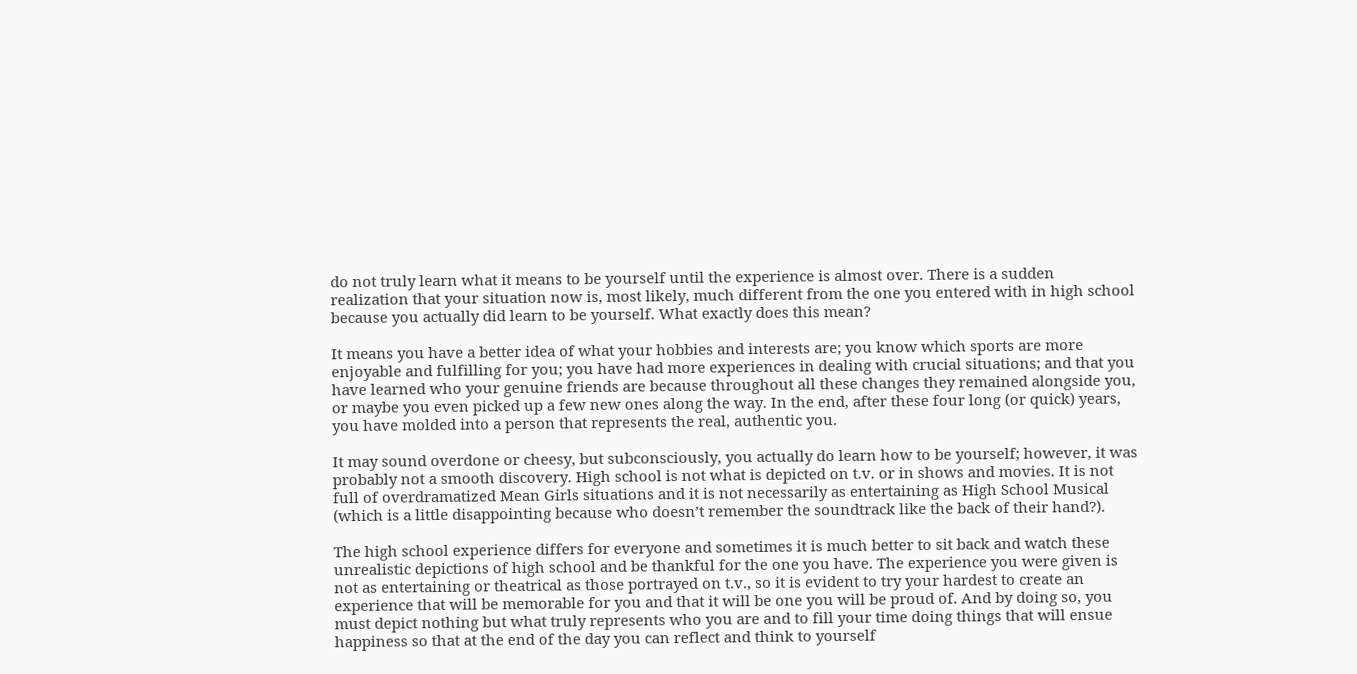do not truly learn what it means to be yourself until the experience is almost over. There is a sudden realization that your situation now is, most likely, much different from the one you entered with in high school because you actually did learn to be yourself. What exactly does this mean?

It means you have a better idea of what your hobbies and interests are; you know which sports are more enjoyable and fulfilling for you; you have had more experiences in dealing with crucial situations; and that you have learned who your genuine friends are because throughout all these changes they remained alongside you, or maybe you even picked up a few new ones along the way. In the end, after these four long (or quick) years, you have molded into a person that represents the real, authentic you.

It may sound overdone or cheesy, but subconsciously, you actually do learn how to be yourself; however, it was probably not a smooth discovery. High school is not what is depicted on t.v. or in shows and movies. It is not full of overdramatized Mean Girls situations and it is not necessarily as entertaining as High School Musical (which is a little disappointing because who doesn’t remember the soundtrack like the back of their hand?).

The high school experience differs for everyone and sometimes it is much better to sit back and watch these unrealistic depictions of high school and be thankful for the one you have. The experience you were given is not as entertaining or theatrical as those portrayed on t.v., so it is evident to try your hardest to create an experience that will be memorable for you and that it will be one you will be proud of. And by doing so, you must depict nothing but what truly represents who you are and to fill your time doing things that will ensue happiness so that at the end of the day you can reflect and think to yourself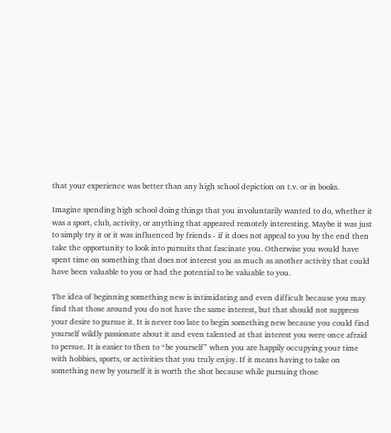that your experience was better than any high school depiction on t.v. or in books.

Imagine spending high school doing things that you involuntarily wanted to do, whether it was a sport, club, activity, or anything that appeared remotely interesting. Maybe it was just to simply try it or it was influenced by friends - if it does not appeal to you by the end then take the opportunity to look into pursuits that fascinate you. Otherwise you would have spent time on something that does not interest you as much as another activity that could have been valuable to you or had the potential to be valuable to you.

The idea of beginning something new is intimidating and even difficult because you may find that those around you do not have the same interest, but that should not suppress your desire to pursue it. It is never too late to begin something new because you could find yourself wildly passionate about it and even talented at that interest you were once afraid to persue. It is easier to then to “be yourself” when you are happily occupying your time with hobbies, sports, or activities that you truly enjoy. If it means having to take on something new by yourself it is worth the shot because while pursuing those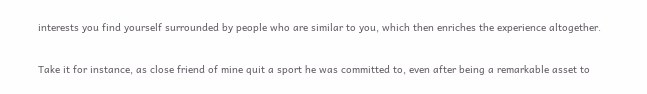interests you find yourself surrounded by people who are similar to you, which then enriches the experience altogether.

Take it for instance, as close friend of mine quit a sport he was committed to, even after being a remarkable asset to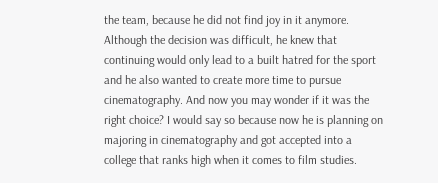the team, because he did not find joy in it anymore. Although the decision was difficult, he knew that continuing would only lead to a built hatred for the sport and he also wanted to create more time to pursue cinematography. And now you may wonder if it was the right choice? I would say so because now he is planning on majoring in cinematography and got accepted into a college that ranks high when it comes to film studies.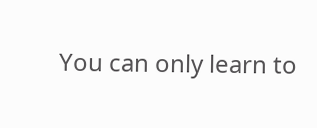You can only learn to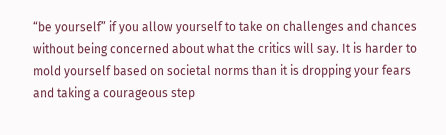“be yourself” if you allow yourself to take on challenges and chances without being concerned about what the critics will say. It is harder to mold yourself based on societal norms than it is dropping your fears and taking a courageous step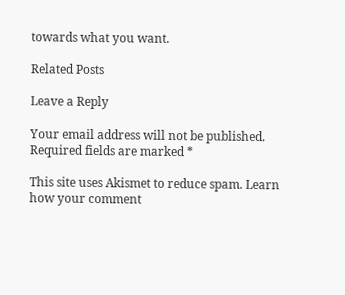towards what you want.

Related Posts

Leave a Reply

Your email address will not be published. Required fields are marked *

This site uses Akismet to reduce spam. Learn how your comment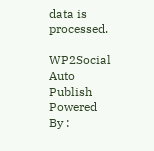data is processed.

WP2Social Auto Publish Powered By :